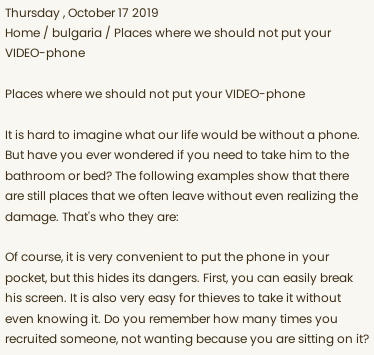Thursday , October 17 2019
Home / bulgaria / Places where we should not put your VIDEO-phone

Places where we should not put your VIDEO-phone

It is hard to imagine what our life would be without a phone. But have you ever wondered if you need to take him to the bathroom or bed? The following examples show that there are still places that we often leave without even realizing the damage. That's who they are:

Of course, it is very convenient to put the phone in your pocket, but this hides its dangers. First, you can easily break his screen. It is also very easy for thieves to take it without even knowing it. Do you remember how many times you recruited someone, not wanting because you are sitting on it?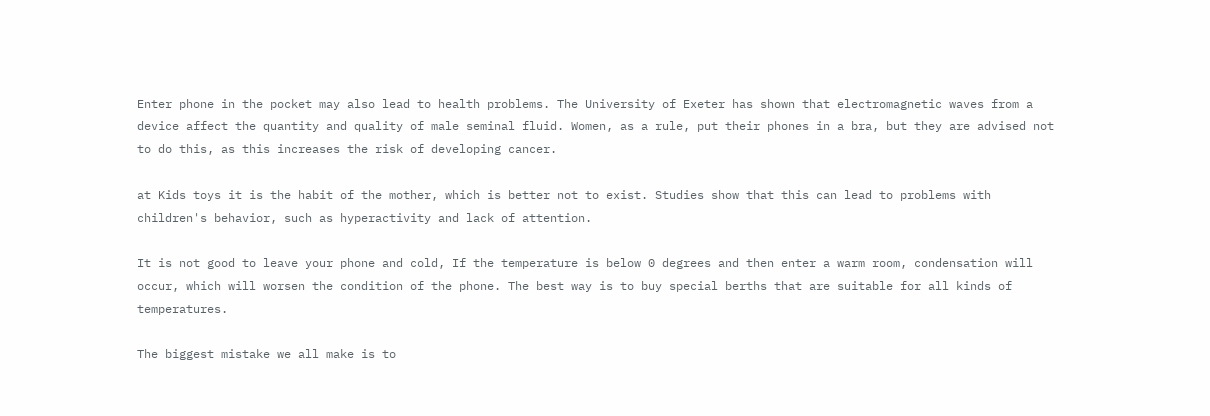Enter phone in the pocket may also lead to health problems. The University of Exeter has shown that electromagnetic waves from a device affect the quantity and quality of male seminal fluid. Women, as a rule, put their phones in a bra, but they are advised not to do this, as this increases the risk of developing cancer.

at Kids toys it is the habit of the mother, which is better not to exist. Studies show that this can lead to problems with children's behavior, such as hyperactivity and lack of attention.

It is not good to leave your phone and cold, If the temperature is below 0 degrees and then enter a warm room, condensation will occur, which will worsen the condition of the phone. The best way is to buy special berths that are suitable for all kinds of temperatures.

The biggest mistake we all make is to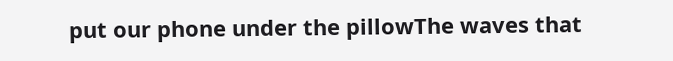put our phone under the pillowThe waves that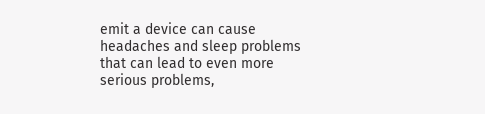emit a device can cause headaches and sleep problems that can lead to even more serious problems,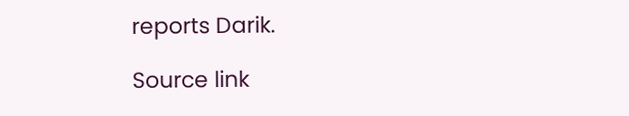reports Darik.

Source link